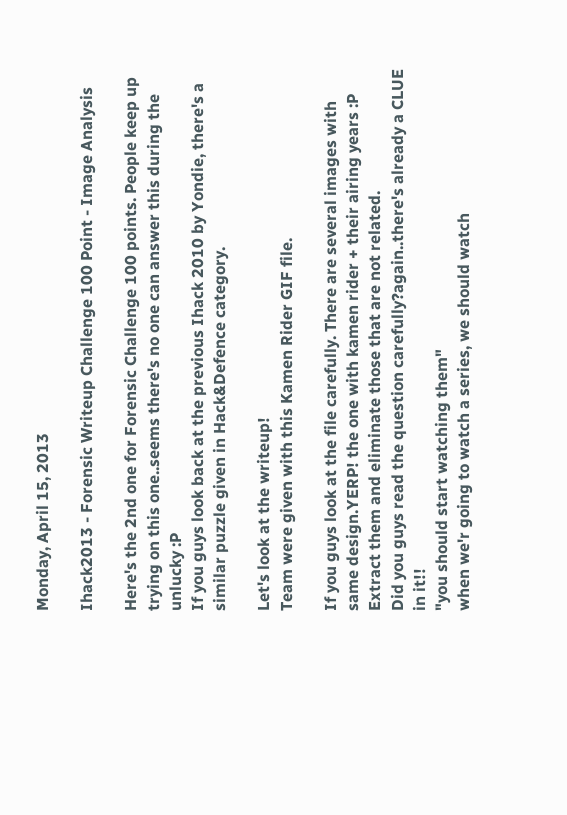Monday, April 15, 2013

Ihack2013 - Forensic Writeup Challenge 100 Point - Image Analysis

Here's the 2nd one for Forensic Challenge 100 points. People keep up trying on this one..seems there's no one can answer this during the unlucky :P
If you guys look back at the previous Ihack 2010 by Yondie, there's a similar puzzle given in Hack&Defence category.

Let's look at the writeup!
Team were given with this Kamen Rider GIF file.

If you guys look at the file carefully. There are several images with same design.YERP! the one with kamen rider + their airing years :P
Extract them and eliminate those that are not related.
Did you guys read the question carefully?again..there's already a CLUE in it!!
"you should start watching them"
when we'r going to watch a series, we should watch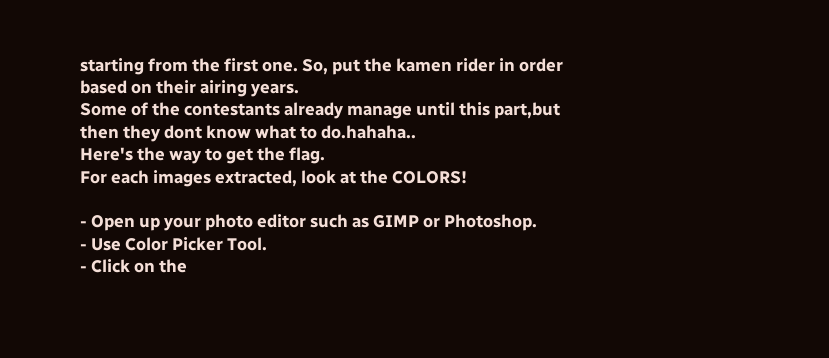starting from the first one. So, put the kamen rider in order based on their airing years.
Some of the contestants already manage until this part,but then they dont know what to do.hahaha..
Here's the way to get the flag.
For each images extracted, look at the COLORS!

- Open up your photo editor such as GIMP or Photoshop.
- Use Color Picker Tool.
- Click on the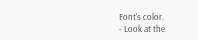Font's color.
- Look at the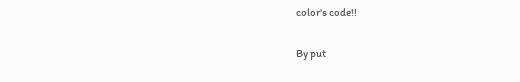color's code!!

By put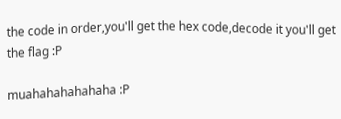the code in order,you'll get the hex code,decode it you'll get the flag :P

muahahahahahaha :P